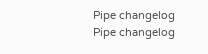Pipe changelog
Pipe changelog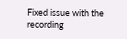Fixed issue with the recording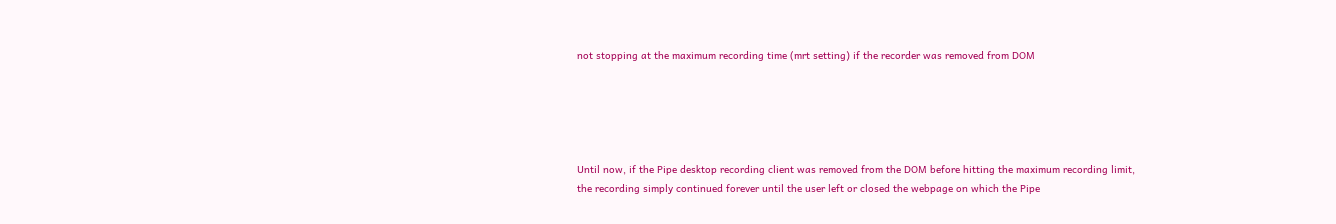not stopping at the maximum recording time (mrt setting) if the recorder was removed from DOM





Until now, if the Pipe desktop recording client was removed from the DOM before hitting the maximum recording limit, the recording simply continued forever until the user left or closed the webpage on which the Pipe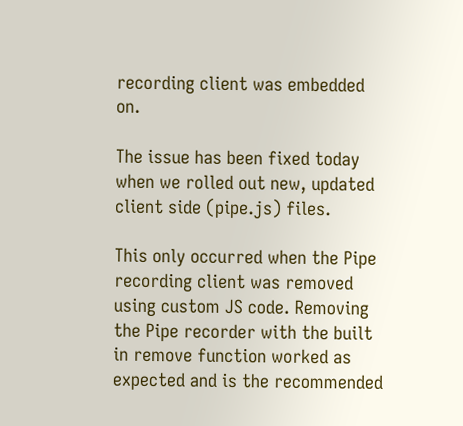recording client was embedded on.

The issue has been fixed today when we rolled out new, updated client side (pipe.js) files.

This only occurred when the Pipe recording client was removed using custom JS code. Removing the Pipe recorder with the built in remove function worked as expected and is the recommended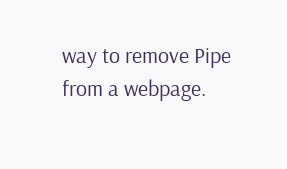way to remove Pipe from a webpage.